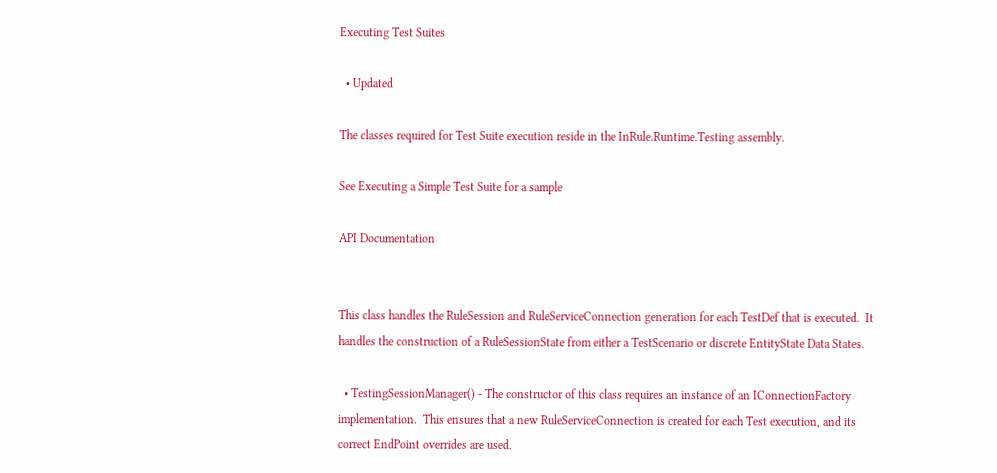Executing Test Suites

  • Updated

The classes required for Test Suite execution reside in the InRule.Runtime.Testing assembly.

See Executing a Simple Test Suite for a sample

API Documentation


This class handles the RuleSession and RuleServiceConnection generation for each TestDef that is executed.  It handles the construction of a RuleSessionState from either a TestScenario or discrete EntityState Data States.

  • TestingSessionManager() - The constructor of this class requires an instance of an IConnectionFactory implementation.  This ensures that a new RuleServiceConnection is created for each Test execution, and its correct EndPoint overrides are used.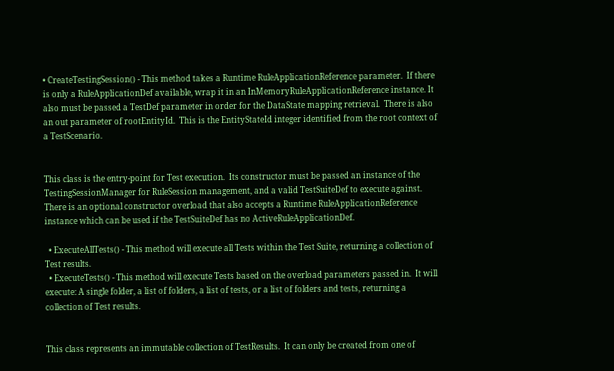• CreateTestingSession() - This method takes a Runtime RuleApplicationReference parameter.  If there is only a RuleApplicationDef available, wrap it in an InMemoryRuleApplicationReference instance. It also must be passed a TestDef parameter in order for the DataState mapping retrieval.  There is also an out parameter of rootEntityId.  This is the EntityStateId integer identified from the root context of a TestScenario.


This class is the entry-point for Test execution.  Its constructor must be passed an instance of the TestingSessionManager for RuleSession management, and a valid TestSuiteDef to execute against.  There is an optional constructor overload that also accepts a Runtime RuleApplicationReference instance which can be used if the TestSuiteDef has no ActiveRuleApplicationDef.

  • ExecuteAllTests() - This method will execute all Tests within the Test Suite, returning a collection of Test results.
  • ExecuteTests() - This method will execute Tests based on the overload parameters passed in.  It will execute: A single folder, a list of folders, a list of tests, or a list of folders and tests, returning a collection of Test results.


This class represents an immutable collection of TestResults.  It can only be created from one of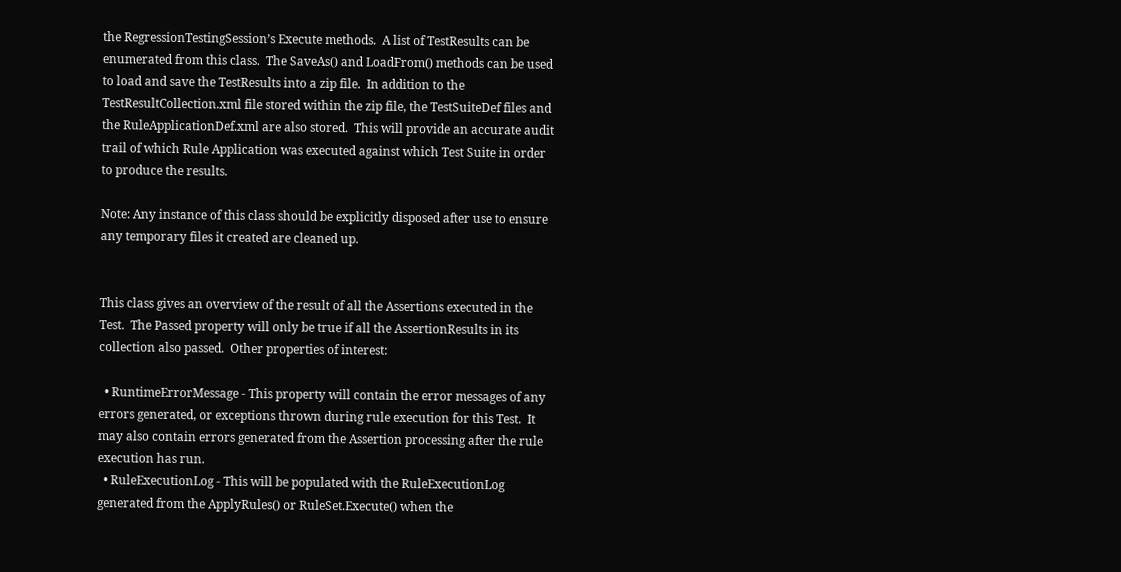the RegressionTestingSession’s Execute methods.  A list of TestResults can be enumerated from this class.  The SaveAs() and LoadFrom() methods can be used to load and save the TestResults into a zip file.  In addition to the TestResultCollection.xml file stored within the zip file, the TestSuiteDef files and the RuleApplicationDef.xml are also stored.  This will provide an accurate audit trail of which Rule Application was executed against which Test Suite in order to produce the results.

Note: Any instance of this class should be explicitly disposed after use to ensure any temporary files it created are cleaned up.


This class gives an overview of the result of all the Assertions executed in the Test.  The Passed property will only be true if all the AssertionResults in its collection also passed.  Other properties of interest:

  • RuntimeErrorMessage - This property will contain the error messages of any errors generated, or exceptions thrown during rule execution for this Test.  It may also contain errors generated from the Assertion processing after the rule execution has run.
  • RuleExecutionLog - This will be populated with the RuleExecutionLog generated from the ApplyRules() or RuleSet.Execute() when the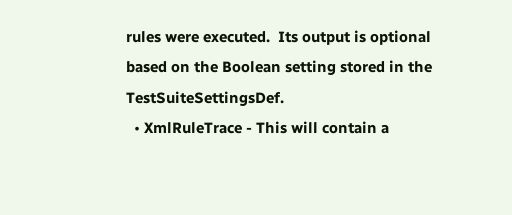rules were executed.  Its output is optional based on the Boolean setting stored in the TestSuiteSettingsDef.
  • XmlRuleTrace - This will contain a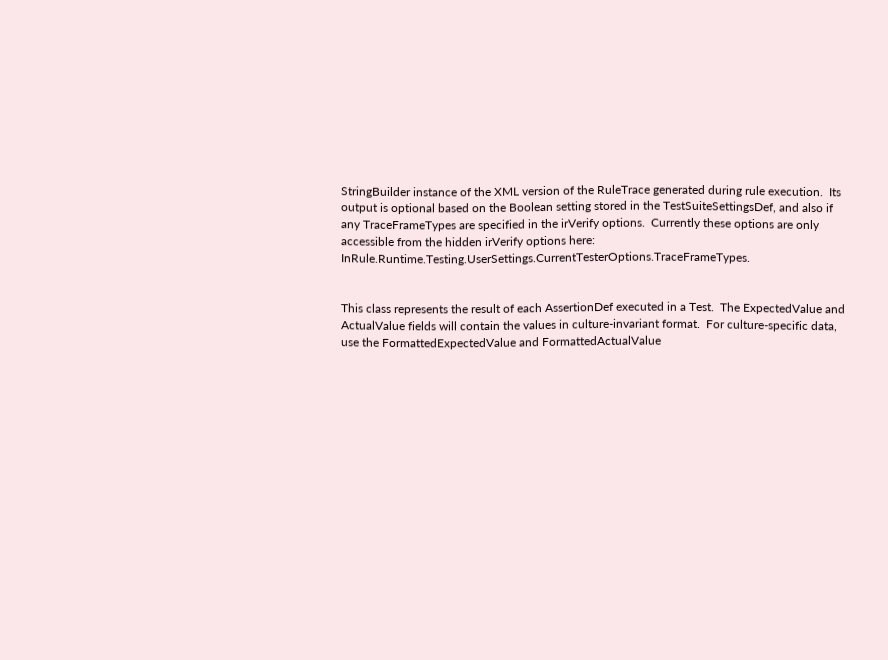StringBuilder instance of the XML version of the RuleTrace generated during rule execution.  Its output is optional based on the Boolean setting stored in the TestSuiteSettingsDef, and also if any TraceFrameTypes are specified in the irVerify options.  Currently these options are only accessible from the hidden irVerify options here: InRule.Runtime.Testing.UserSettings.CurrentTesterOptions.TraceFrameTypes.


This class represents the result of each AssertionDef executed in a Test.  The ExpectedValue and ActualValue fields will contain the values in culture-invariant format.  For culture-specific data, use the FormattedExpectedValue and FormattedActualValue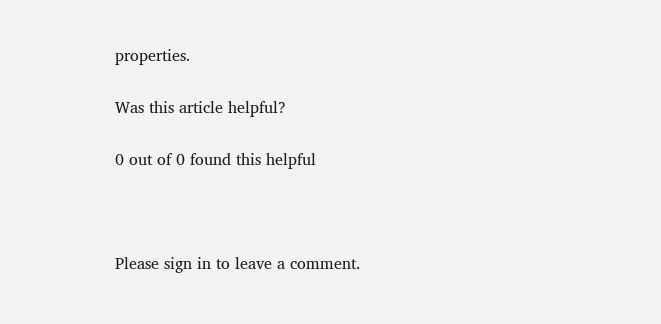properties.

Was this article helpful?

0 out of 0 found this helpful



Please sign in to leave a comment.